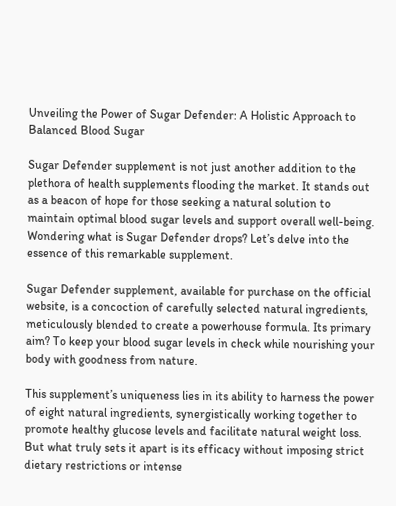Unveiling the Power of Sugar Defender: A Holistic Approach to Balanced Blood Sugar

Sugar Defender supplement is not just another addition to the plethora of health supplements flooding the market. It stands out as a beacon of hope for those seeking a natural solution to maintain optimal blood sugar levels and support overall well-being. Wondering what is Sugar Defender drops? Let’s delve into the essence of this remarkable supplement.

Sugar Defender supplement, available for purchase on the official website, is a concoction of carefully selected natural ingredients, meticulously blended to create a powerhouse formula. Its primary aim? To keep your blood sugar levels in check while nourishing your body with goodness from nature.

This supplement’s uniqueness lies in its ability to harness the power of eight natural ingredients, synergistically working together to promote healthy glucose levels and facilitate natural weight loss. But what truly sets it apart is its efficacy without imposing strict dietary restrictions or intense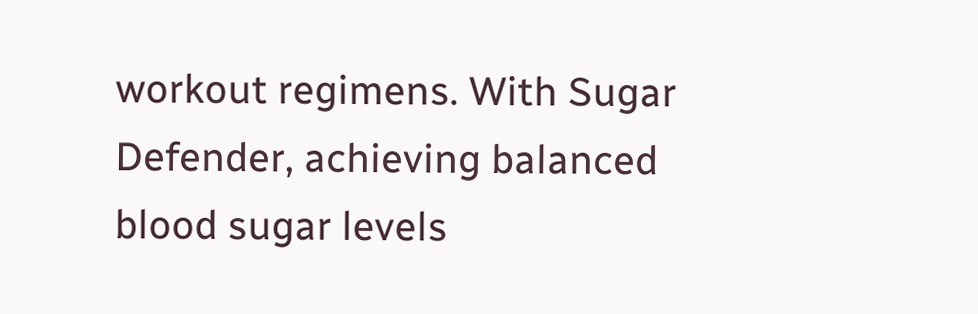workout regimens. With Sugar Defender, achieving balanced blood sugar levels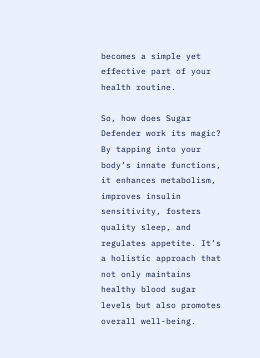becomes a simple yet effective part of your health routine.

So, how does Sugar Defender work its magic? By tapping into your body’s innate functions, it enhances metabolism, improves insulin sensitivity, fosters quality sleep, and regulates appetite. It’s a holistic approach that not only maintains healthy blood sugar levels but also promotes overall well-being.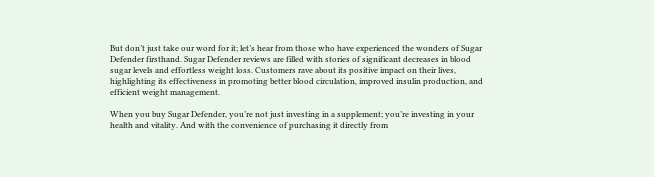But don’t just take our word for it; let’s hear from those who have experienced the wonders of Sugar Defender firsthand. Sugar Defender reviews are filled with stories of significant decreases in blood sugar levels and effortless weight loss. Customers rave about its positive impact on their lives, highlighting its effectiveness in promoting better blood circulation, improved insulin production, and efficient weight management.

When you buy Sugar Defender, you’re not just investing in a supplement; you’re investing in your health and vitality. And with the convenience of purchasing it directly from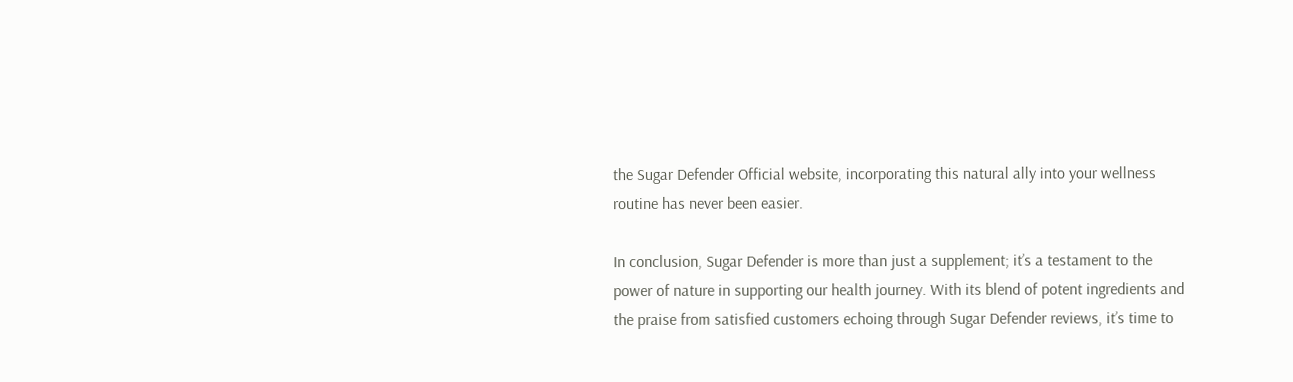the Sugar Defender Official website, incorporating this natural ally into your wellness routine has never been easier.

In conclusion, Sugar Defender is more than just a supplement; it’s a testament to the power of nature in supporting our health journey. With its blend of potent ingredients and the praise from satisfied customers echoing through Sugar Defender reviews, it’s time to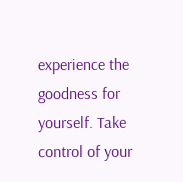experience the goodness for yourself. Take control of your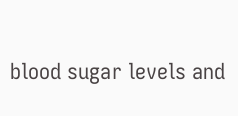blood sugar levels and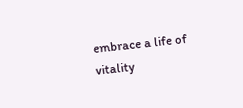embrace a life of vitality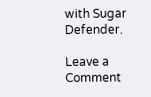with Sugar Defender.

Leave a Comment